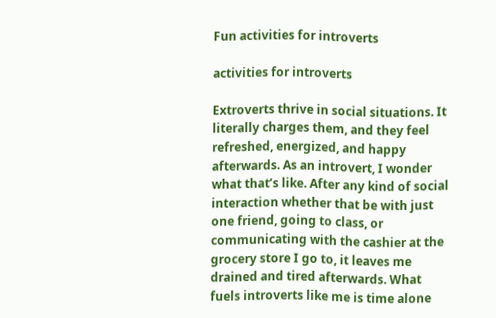Fun activities for introverts

activities for introverts

Extroverts thrive in social situations. It literally charges them, and they feel refreshed, energized, and happy afterwards. As an introvert, I wonder what that’s like. After any kind of social interaction whether that be with just one friend, going to class, or communicating with the cashier at the grocery store I go to, it leaves me drained and tired afterwards. What fuels introverts like me is time alone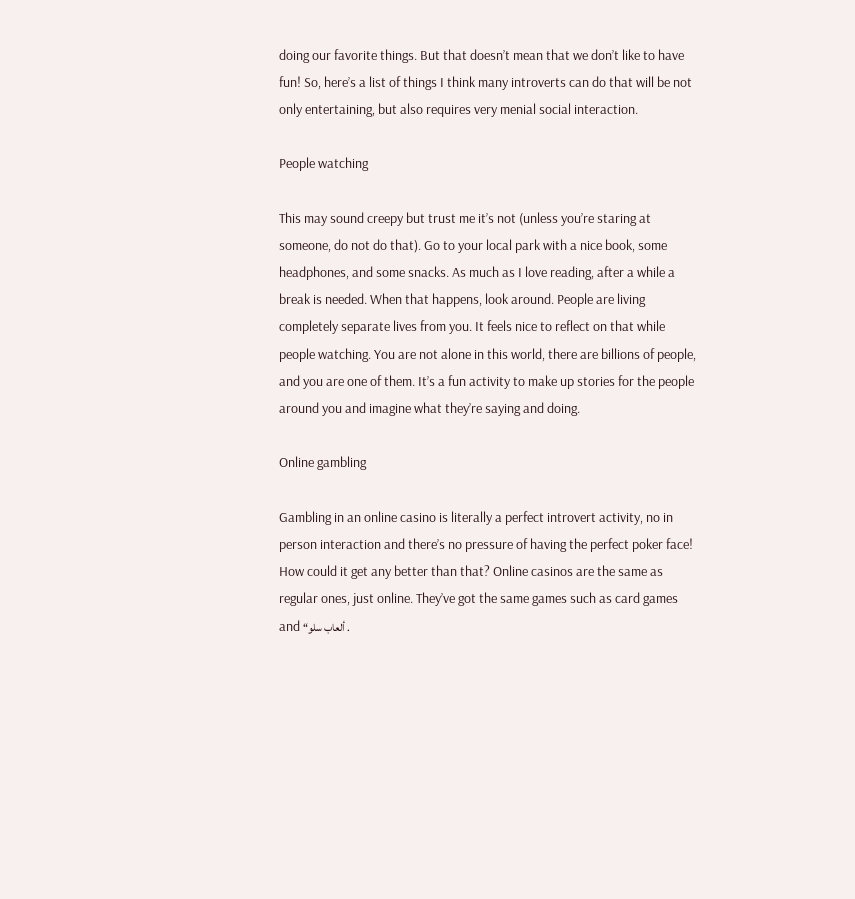doing our favorite things. But that doesn’t mean that we don’t like to have fun! So, here’s a list of things I think many introverts can do that will be not only entertaining, but also requires very menial social interaction.

People watching

This may sound creepy but trust me it’s not (unless you’re staring at someone, do not do that). Go to your local park with a nice book, some headphones, and some snacks. As much as I love reading, after a while a break is needed. When that happens, look around. People are living completely separate lives from you. It feels nice to reflect on that while people watching. You are not alone in this world, there are billions of people, and you are one of them. It’s a fun activity to make up stories for the people around you and imagine what they’re saying and doing.

Online gambling

Gambling in an online casino is literally a perfect introvert activity, no in person interaction and there’s no pressure of having the perfect poker face! How could it get any better than that? Online casinos are the same as regular ones, just online. They’ve got the same games such as card games and “ألعاب سلو .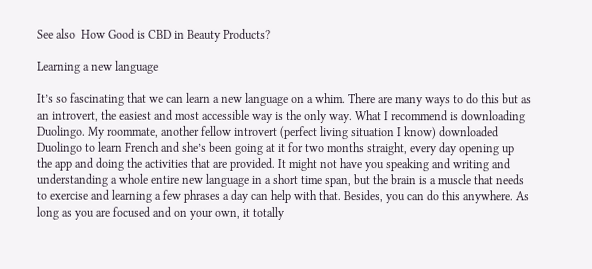See also  How Good is CBD in Beauty Products?

Learning a new language

It’s so fascinating that we can learn a new language on a whim. There are many ways to do this but as an introvert, the easiest and most accessible way is the only way. What I recommend is downloading Duolingo. My roommate, another fellow introvert (perfect living situation I know) downloaded Duolingo to learn French and she’s been going at it for two months straight, every day opening up the app and doing the activities that are provided. It might not have you speaking and writing and understanding a whole entire new language in a short time span, but the brain is a muscle that needs to exercise and learning a few phrases a day can help with that. Besides, you can do this anywhere. As long as you are focused and on your own, it totally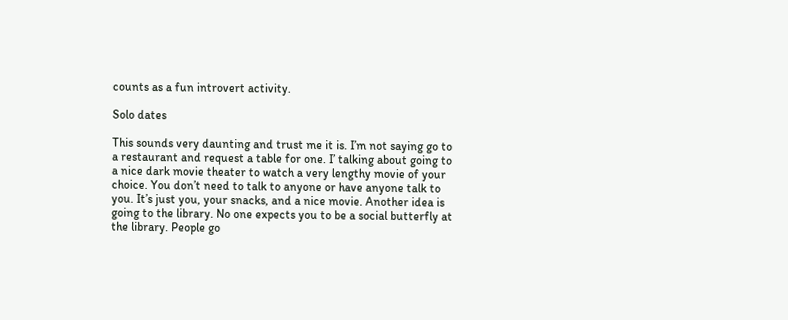counts as a fun introvert activity.

Solo dates

This sounds very daunting and trust me it is. I’m not saying go to a restaurant and request a table for one. I’ talking about going to a nice dark movie theater to watch a very lengthy movie of your choice. You don’t need to talk to anyone or have anyone talk to you. It’s just you, your snacks, and a nice movie. Another idea is going to the library. No one expects you to be a social butterfly at the library. People go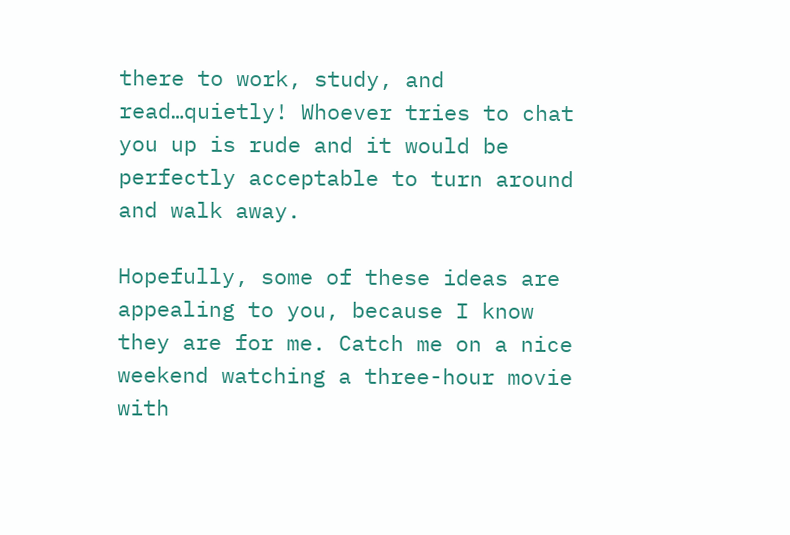there to work, study, and read…quietly! Whoever tries to chat you up is rude and it would be perfectly acceptable to turn around and walk away.

Hopefully, some of these ideas are appealing to you, because I know they are for me. Catch me on a nice weekend watching a three-hour movie with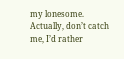my lonesome. Actually, don’t catch me, I’d rather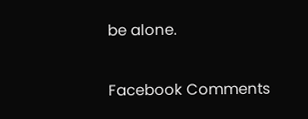be alone.

Facebook Comments